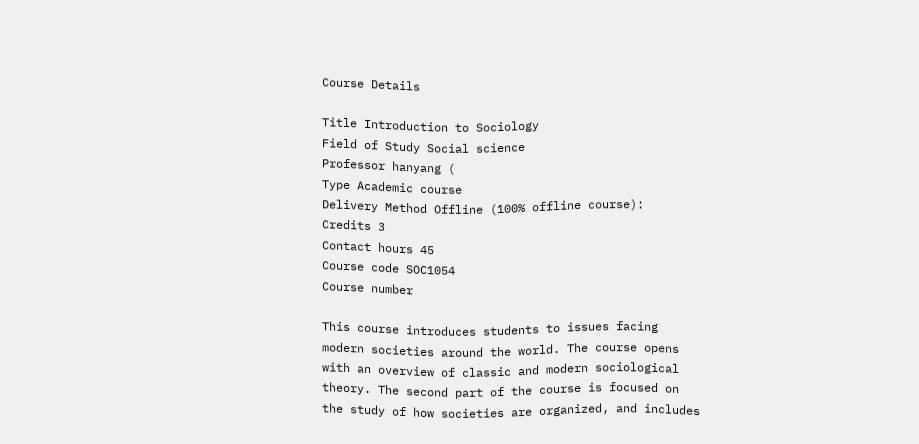Course Details

Title Introduction to Sociology
Field of Study Social science
Professor hanyang (
Type Academic course
Delivery Method Offline (100% offline course):
Credits 3
Contact hours 45
Course code SOC1054
Course number

This course introduces students to issues facing modern societies around the world. The course opens with an overview of classic and modern sociological theory. The second part of the course is focused on the study of how societies are organized, and includes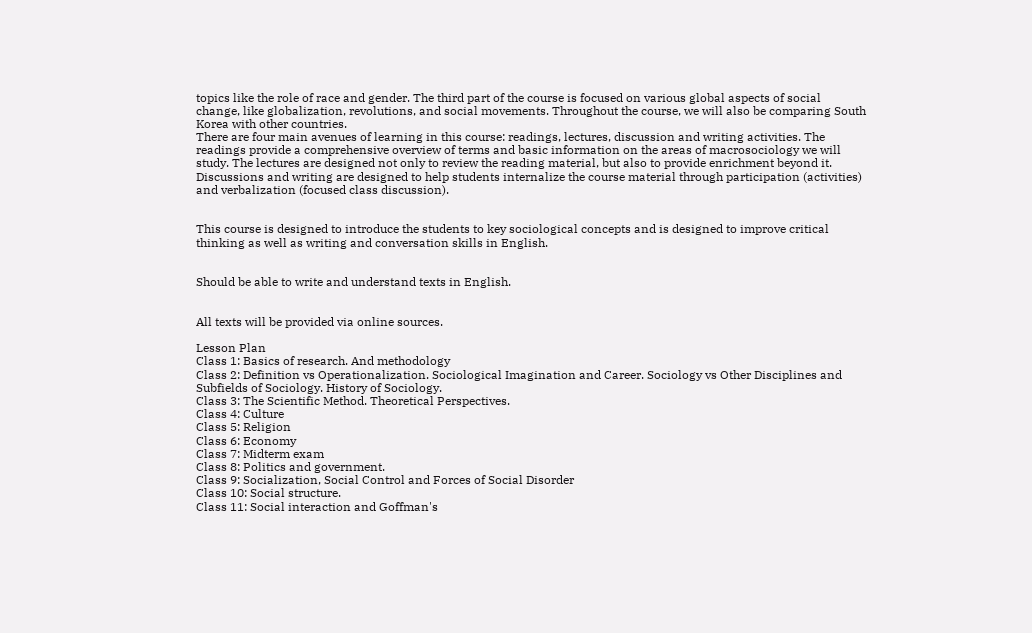topics like the role of race and gender. The third part of the course is focused on various global aspects of social change, like globalization, revolutions, and social movements. Throughout the course, we will also be comparing South Korea with other countries.
There are four main avenues of learning in this course: readings, lectures, discussion and writing activities. The readings provide a comprehensive overview of terms and basic information on the areas of macrosociology we will study. The lectures are designed not only to review the reading material, but also to provide enrichment beyond it. Discussions and writing are designed to help students internalize the course material through participation (activities) and verbalization (focused class discussion).


This course is designed to introduce the students to key sociological concepts and is designed to improve critical thinking as well as writing and conversation skills in English.


Should be able to write and understand texts in English.


All texts will be provided via online sources.

Lesson Plan
Class 1: Basics of research. And methodology
Class 2: Definition vs Operationalization. Sociological Imagination and Career. Sociology vs Other Disciplines and Subfields of Sociology. History of Sociology.
Class 3: The Scientific Method. Theoretical Perspectives.
Class 4: Culture
Class 5: Religion
Class 6: Economy
Class 7: Midterm exam
Class 8: Politics and government.
Class 9: Socialization, Social Control and Forces of Social Disorder
Class 10: Social structure.
Class 11: Social interaction and Goffman's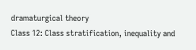dramaturgical theory
Class 12: Class stratification, inequality and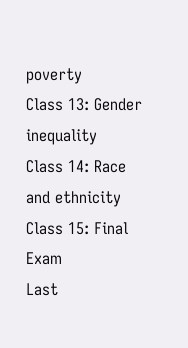poverty
Class 13: Gender inequality
Class 14: Race and ethnicity
Class 15: Final Exam
Last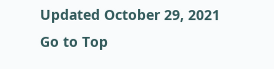Updated October 29, 2021
Go to Top